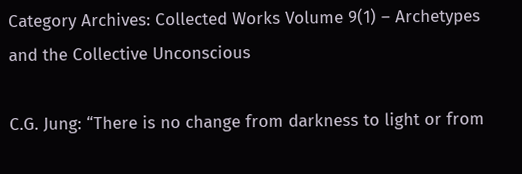Category Archives: Collected Works Volume 9(1) – Archetypes and the Collective Unconscious

C.G. Jung: “There is no change from darkness to light or from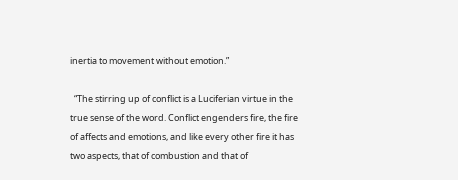inertia to movement without emotion.”

  “The stirring up of conflict is a Luciferian virtue in the true sense of the word. Conflict engenders fire, the fire of affects and emotions, and like every other fire it has two aspects, that of combustion and that of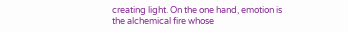creating light. On the one hand, emotion is the alchemical fire whose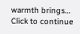warmth brings… Click to continue